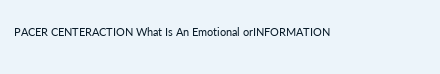PACER CENTERACTION What Is An Emotional orINFORMATION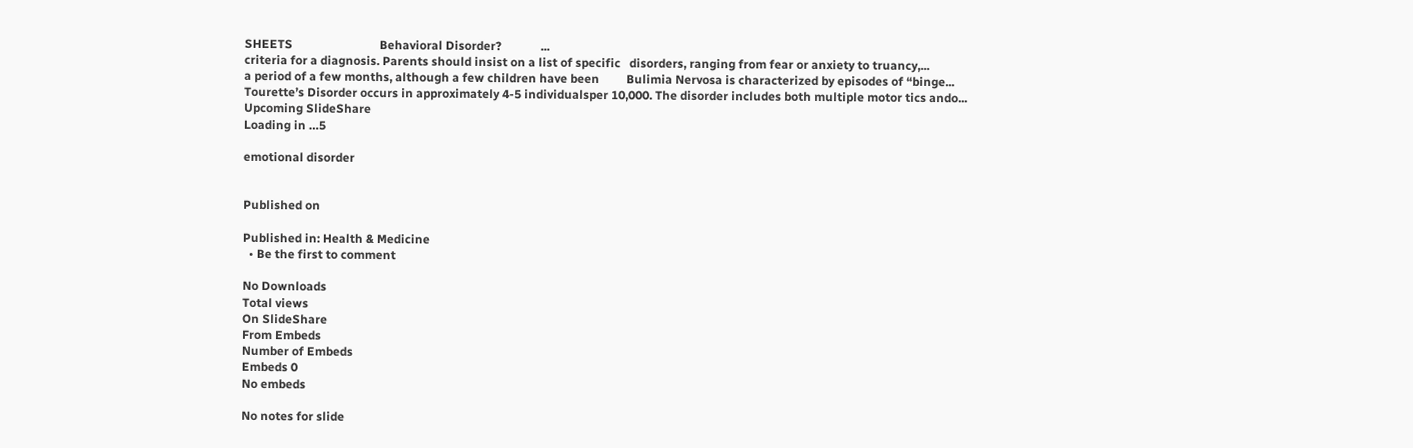SHEETS                             Behavioral Disorder?             ...
criteria for a diagnosis. Parents should insist on a list of specific   disorders, ranging from fear or anxiety to truancy,...
a period of a few months, although a few children have been         Bulimia Nervosa is characterized by episodes of “binge...
Tourette’s Disorder occurs in approximately 4-5 individualsper 10,000. The disorder includes both multiple motor tics ando...
Upcoming SlideShare
Loading in …5

emotional disorder


Published on

Published in: Health & Medicine
  • Be the first to comment

No Downloads
Total views
On SlideShare
From Embeds
Number of Embeds
Embeds 0
No embeds

No notes for slide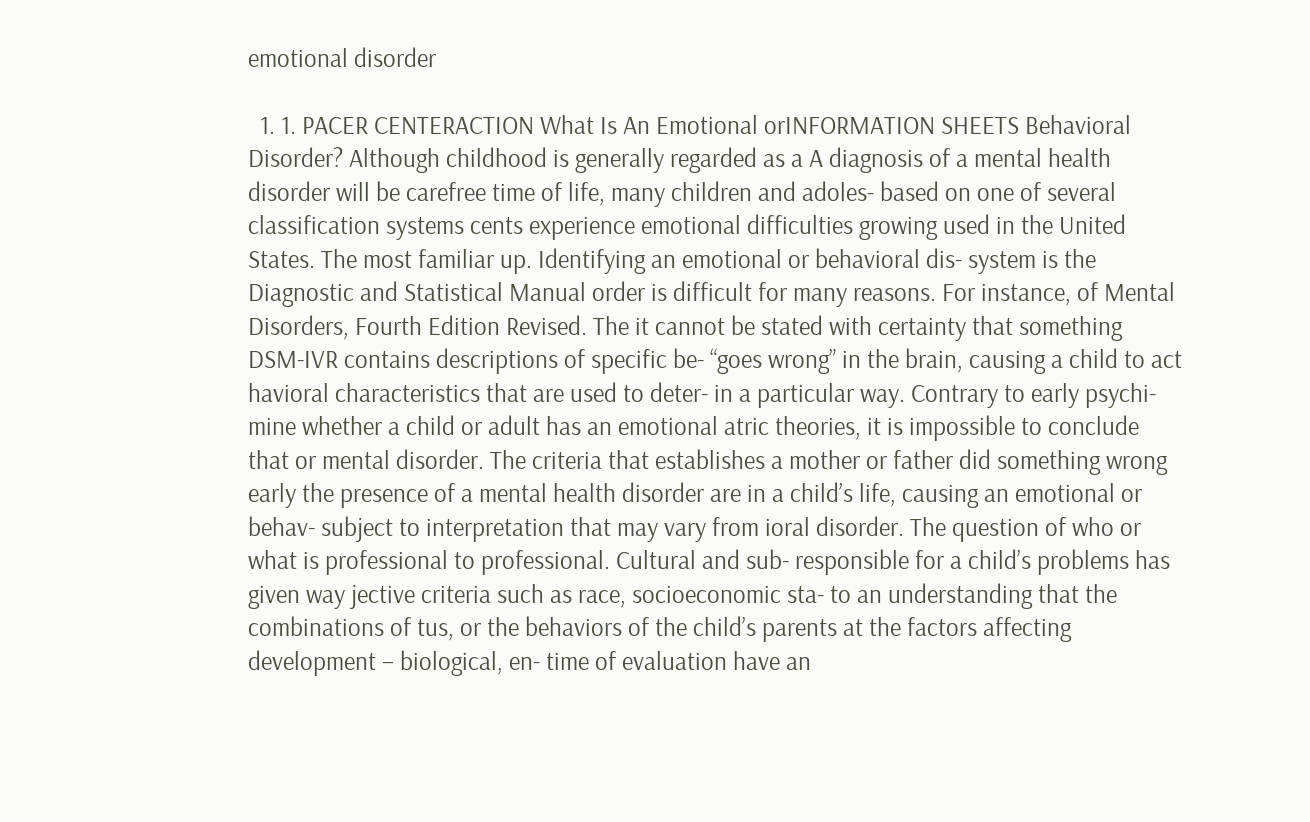emotional disorder

  1. 1. PACER CENTERACTION What Is An Emotional orINFORMATION SHEETS Behavioral Disorder? Although childhood is generally regarded as a A diagnosis of a mental health disorder will be carefree time of life, many children and adoles- based on one of several classification systems cents experience emotional difficulties growing used in the United States. The most familiar up. Identifying an emotional or behavioral dis- system is the Diagnostic and Statistical Manual order is difficult for many reasons. For instance, of Mental Disorders, Fourth Edition Revised. The it cannot be stated with certainty that something DSM-IVR contains descriptions of specific be- “goes wrong” in the brain, causing a child to act havioral characteristics that are used to deter- in a particular way. Contrary to early psychi- mine whether a child or adult has an emotional atric theories, it is impossible to conclude that or mental disorder. The criteria that establishes a mother or father did something wrong early the presence of a mental health disorder are in a child’s life, causing an emotional or behav- subject to interpretation that may vary from ioral disorder. The question of who or what is professional to professional. Cultural and sub- responsible for a child’s problems has given way jective criteria such as race, socioeconomic sta- to an understanding that the combinations of tus, or the behaviors of the child’s parents at the factors affecting development – biological, en- time of evaluation have an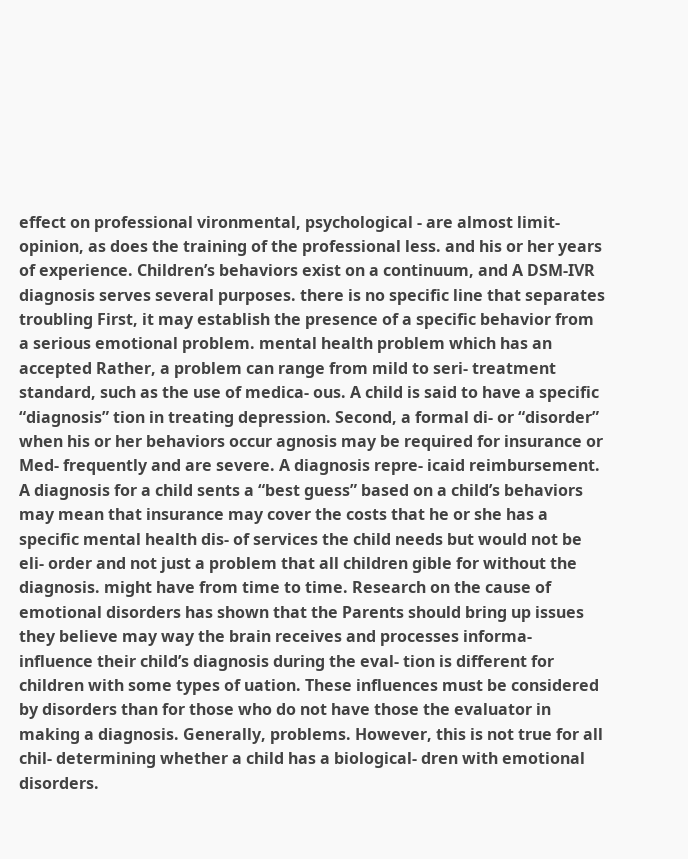effect on professional vironmental, psychological - are almost limit- opinion, as does the training of the professional less. and his or her years of experience. Children’s behaviors exist on a continuum, and A DSM-IVR diagnosis serves several purposes. there is no specific line that separates troubling First, it may establish the presence of a specific behavior from a serious emotional problem. mental health problem which has an accepted Rather, a problem can range from mild to seri- treatment standard, such as the use of medica- ous. A child is said to have a specific “diagnosis” tion in treating depression. Second, a formal di- or “disorder” when his or her behaviors occur agnosis may be required for insurance or Med- frequently and are severe. A diagnosis repre- icaid reimbursement. A diagnosis for a child sents a “best guess” based on a child’s behaviors may mean that insurance may cover the costs that he or she has a specific mental health dis- of services the child needs but would not be eli- order and not just a problem that all children gible for without the diagnosis. might have from time to time. Research on the cause of emotional disorders has shown that the Parents should bring up issues they believe may way the brain receives and processes informa- influence their child’s diagnosis during the eval- tion is different for children with some types of uation. These influences must be considered by disorders than for those who do not have those the evaluator in making a diagnosis. Generally, problems. However, this is not true for all chil- determining whether a child has a biological- dren with emotional disorders.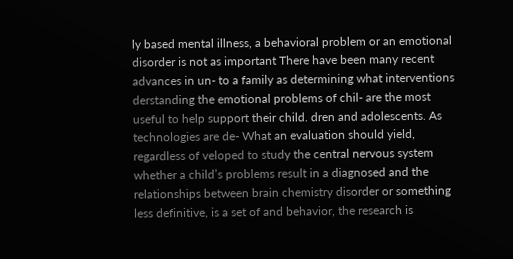ly based mental illness, a behavioral problem or an emotional disorder is not as important There have been many recent advances in un- to a family as determining what interventions derstanding the emotional problems of chil- are the most useful to help support their child. dren and adolescents. As technologies are de- What an evaluation should yield, regardless of veloped to study the central nervous system whether a child’s problems result in a diagnosed and the relationships between brain chemistry disorder or something less definitive, is a set of and behavior, the research is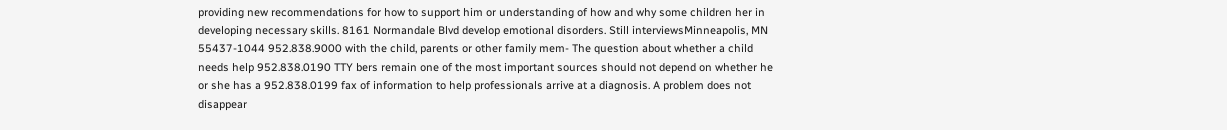providing new recommendations for how to support him or understanding of how and why some children her in developing necessary skills. 8161 Normandale Blvd develop emotional disorders. Still interviewsMinneapolis, MN 55437-1044 952.838.9000 with the child, parents or other family mem- The question about whether a child needs help 952.838.0190 TTY bers remain one of the most important sources should not depend on whether he or she has a 952.838.0199 fax of information to help professionals arrive at a diagnosis. A problem does not disappear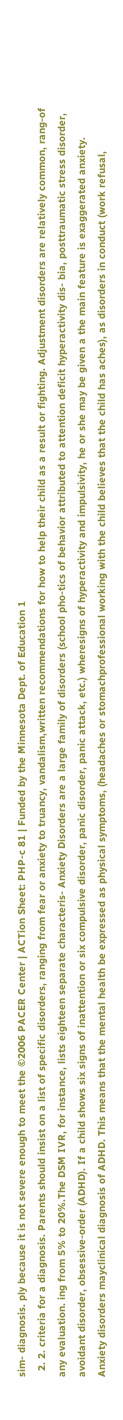sim- diagnosis. ply because it is not severe enough to meet the ©2006 PACER Center | ACTion Sheet: PHP-c 81 | Funded by the Minnesota Dept. of Education 1
  2. 2. criteria for a diagnosis. Parents should insist on a list of specific disorders, ranging from fear or anxiety to truancy, vandalism,written recommendations for how to help their child as a result or fighting. Adjustment disorders are relatively common, rang-of any evaluation. ing from 5% to 20%.The DSM IVR, for instance, lists eighteen separate characteris- Anxiety Disorders are a large family of disorders (school pho-tics of behavior attributed to attention deficit hyperactivity dis- bia, posttraumatic stress disorder, avoidant disorder, obsessive-order (ADHD). If a child shows six signs of inattention or six compulsive disorder, panic disorder, panic attack, etc.) wheresigns of hyperactivity and impulsivity, he or she may be given a the main feature is exaggerated anxiety. Anxiety disorders mayclinical diagnosis of ADHD. This means that the mental health be expressed as physical symptoms, (headaches or stomachprofessional working with the child believes that the child has aches), as disorders in conduct (work refusal,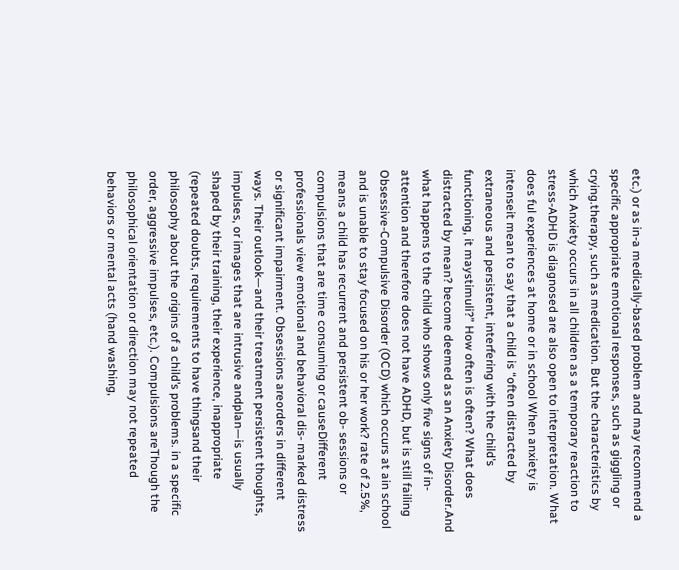etc.) or as in-a medically-based problem and may recommend a specific appropriate emotional responses, such as giggling or crying.therapy, such as medication. But the characteristics by which Anxiety occurs in all children as a temporary reaction to stress-ADHD is diagnosed are also open to interpretation. What does ful experiences at home or in school When anxiety is intenseit mean to say that a child is “often distracted by extraneous and persistent, interfering with the child’s functioning, it maystimuli?” How often is often? What does distracted by mean? become deemed as an Anxiety Disorder.And what happens to the child who shows only five signs of in-attention and therefore does not have ADHD, but is still failing Obsessive-Compulsive Disorder (OCD) which occurs at ain school and is unable to stay focused on his or her work? rate of 2.5%, means a child has recurrent and persistent ob- sessions or compulsions that are time consuming or causeDifferent professionals view emotional and behavioral dis- marked distress or significant impairment. Obsessions areorders in different ways. Their outlook—and their treatment persistent thoughts, impulses, or images that are intrusive andplan—is usually shaped by their training, their experience, inappropriate (repeated doubts, requirements to have thingsand their philosophy about the origins of a child’s problems. in a specific order, aggressive impulses, etc.). Compulsions areThough the philosophical orientation or direction may not repeated behaviors or mental acts (hand washing,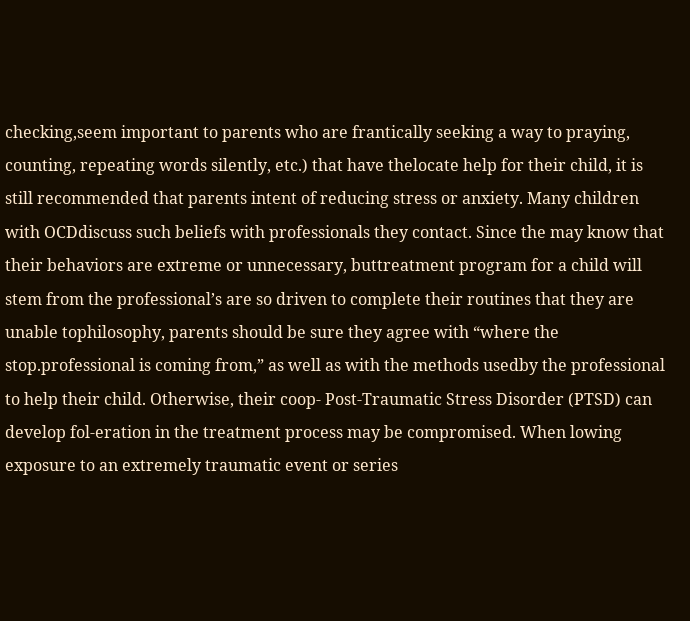checking,seem important to parents who are frantically seeking a way to praying, counting, repeating words silently, etc.) that have thelocate help for their child, it is still recommended that parents intent of reducing stress or anxiety. Many children with OCDdiscuss such beliefs with professionals they contact. Since the may know that their behaviors are extreme or unnecessary, buttreatment program for a child will stem from the professional’s are so driven to complete their routines that they are unable tophilosophy, parents should be sure they agree with “where the stop.professional is coming from,” as well as with the methods usedby the professional to help their child. Otherwise, their coop- Post-Traumatic Stress Disorder (PTSD) can develop fol-eration in the treatment process may be compromised. When lowing exposure to an extremely traumatic event or series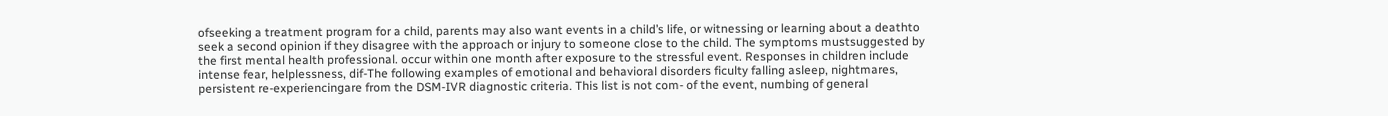ofseeking a treatment program for a child, parents may also want events in a child’s life, or witnessing or learning about a deathto seek a second opinion if they disagree with the approach or injury to someone close to the child. The symptoms mustsuggested by the first mental health professional. occur within one month after exposure to the stressful event. Responses in children include intense fear, helplessness, dif-The following examples of emotional and behavioral disorders ficulty falling asleep, nightmares, persistent re-experiencingare from the DSM-IVR diagnostic criteria. This list is not com- of the event, numbing of general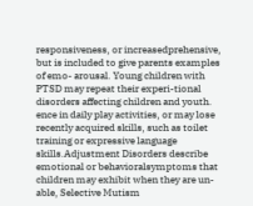responsiveness, or increasedprehensive, but is included to give parents examples of emo- arousal. Young children with PTSD may repeat their experi-tional disorders affecting children and youth. ence in daily play activities, or may lose recently acquired skills, such as toilet training or expressive language skills.Adjustment Disorders describe emotional or behavioralsymptoms that children may exhibit when they are un- able, Selective Mutism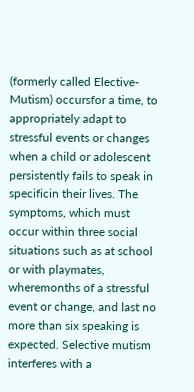(formerly called Elective-Mutism) occursfor a time, to appropriately adapt to stressful events or changes when a child or adolescent persistently fails to speak in specificin their lives. The symptoms, which must occur within three social situations such as at school or with playmates, wheremonths of a stressful event or change, and last no more than six speaking is expected. Selective mutism interferes with a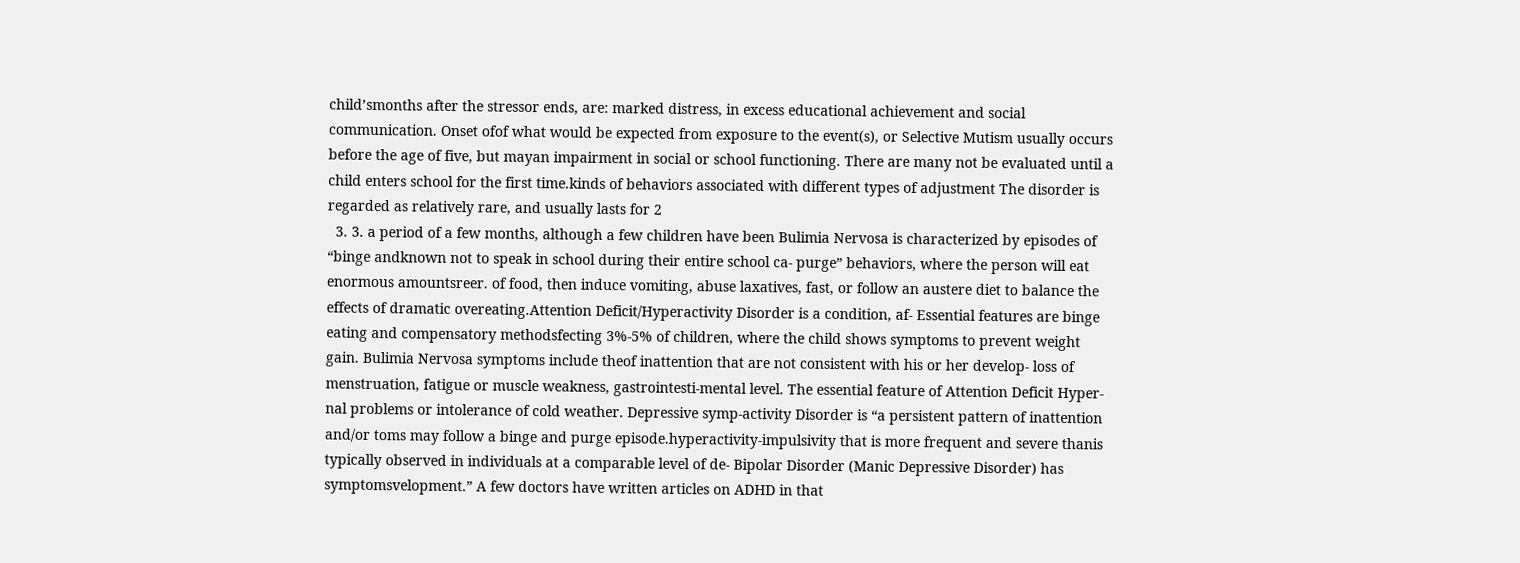child’smonths after the stressor ends, are: marked distress, in excess educational achievement and social communication. Onset ofof what would be expected from exposure to the event(s), or Selective Mutism usually occurs before the age of five, but mayan impairment in social or school functioning. There are many not be evaluated until a child enters school for the first time.kinds of behaviors associated with different types of adjustment The disorder is regarded as relatively rare, and usually lasts for 2
  3. 3. a period of a few months, although a few children have been Bulimia Nervosa is characterized by episodes of “binge andknown not to speak in school during their entire school ca- purge” behaviors, where the person will eat enormous amountsreer. of food, then induce vomiting, abuse laxatives, fast, or follow an austere diet to balance the effects of dramatic overeating.Attention Deficit/Hyperactivity Disorder is a condition, af- Essential features are binge eating and compensatory methodsfecting 3%-5% of children, where the child shows symptoms to prevent weight gain. Bulimia Nervosa symptoms include theof inattention that are not consistent with his or her develop- loss of menstruation, fatigue or muscle weakness, gastrointesti-mental level. The essential feature of Attention Deficit Hyper- nal problems or intolerance of cold weather. Depressive symp-activity Disorder is “a persistent pattern of inattention and/or toms may follow a binge and purge episode.hyperactivity-impulsivity that is more frequent and severe thanis typically observed in individuals at a comparable level of de- Bipolar Disorder (Manic Depressive Disorder) has symptomsvelopment.” A few doctors have written articles on ADHD in that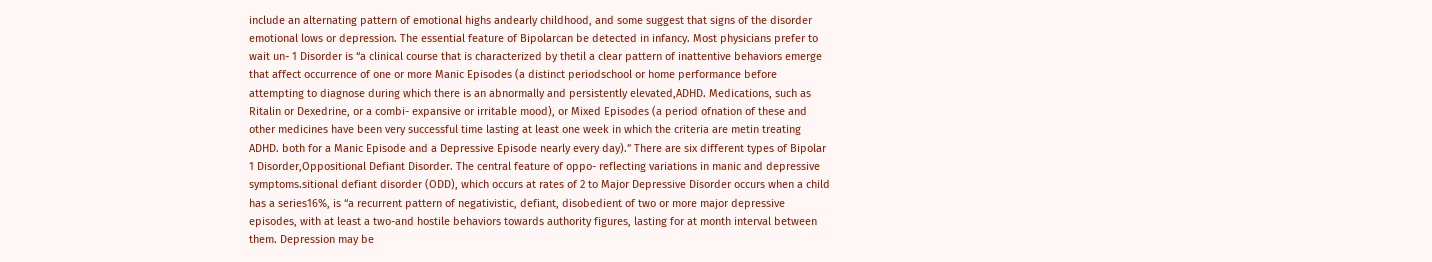include an alternating pattern of emotional highs andearly childhood, and some suggest that signs of the disorder emotional lows or depression. The essential feature of Bipolarcan be detected in infancy. Most physicians prefer to wait un- 1 Disorder is “a clinical course that is characterized by thetil a clear pattern of inattentive behaviors emerge that affect occurrence of one or more Manic Episodes (a distinct periodschool or home performance before attempting to diagnose during which there is an abnormally and persistently elevated,ADHD. Medications, such as Ritalin or Dexedrine, or a combi- expansive or irritable mood), or Mixed Episodes (a period ofnation of these and other medicines have been very successful time lasting at least one week in which the criteria are metin treating ADHD. both for a Manic Episode and a Depressive Episode nearly every day).” There are six different types of Bipolar 1 Disorder,Oppositional Defiant Disorder. The central feature of oppo- reflecting variations in manic and depressive symptoms.sitional defiant disorder (ODD), which occurs at rates of 2 to Major Depressive Disorder occurs when a child has a series16%, is “a recurrent pattern of negativistic, defiant, disobedient of two or more major depressive episodes, with at least a two-and hostile behaviors towards authority figures, lasting for at month interval between them. Depression may be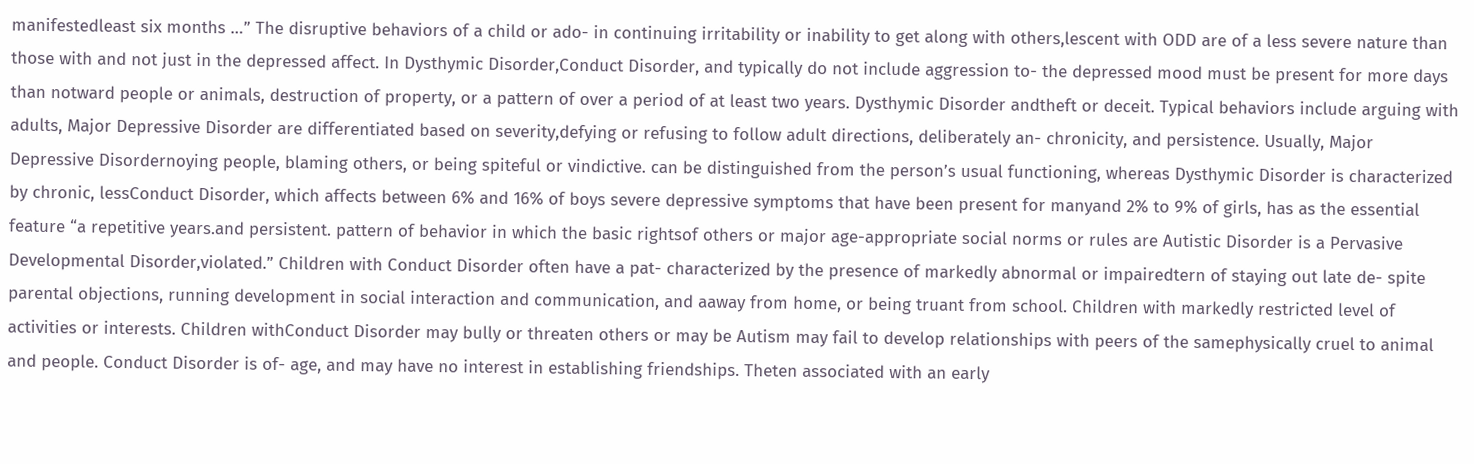manifestedleast six months …” The disruptive behaviors of a child or ado- in continuing irritability or inability to get along with others,lescent with ODD are of a less severe nature than those with and not just in the depressed affect. In Dysthymic Disorder,Conduct Disorder, and typically do not include aggression to- the depressed mood must be present for more days than notward people or animals, destruction of property, or a pattern of over a period of at least two years. Dysthymic Disorder andtheft or deceit. Typical behaviors include arguing with adults, Major Depressive Disorder are differentiated based on severity,defying or refusing to follow adult directions, deliberately an- chronicity, and persistence. Usually, Major Depressive Disordernoying people, blaming others, or being spiteful or vindictive. can be distinguished from the person’s usual functioning, whereas Dysthymic Disorder is characterized by chronic, lessConduct Disorder, which affects between 6% and 16% of boys severe depressive symptoms that have been present for manyand 2% to 9% of girls, has as the essential feature “a repetitive years.and persistent. pattern of behavior in which the basic rightsof others or major age-appropriate social norms or rules are Autistic Disorder is a Pervasive Developmental Disorder,violated.” Children with Conduct Disorder often have a pat- characterized by the presence of markedly abnormal or impairedtern of staying out late de- spite parental objections, running development in social interaction and communication, and aaway from home, or being truant from school. Children with markedly restricted level of activities or interests. Children withConduct Disorder may bully or threaten others or may be Autism may fail to develop relationships with peers of the samephysically cruel to animal and people. Conduct Disorder is of- age, and may have no interest in establishing friendships. Theten associated with an early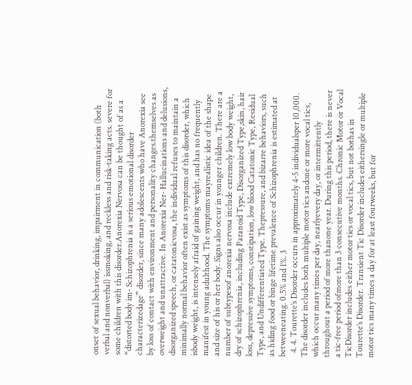onset of sexual behavior, drinking, impairment in communication (both verbal and nonverbal) issmoking, and reckless and risk-taking acts. severe for some children with this disorder.Anorexia Nervosa can be thought of as a “distorted body im- Schizophrenia is a serious emotional disorder characterizedage” disorder, since many adolescents who have Anorexia see by loss of contact with environment and personality changes.themselves as overweight and unattractive. In Anorexia Ner- Hallucinations and delusions, disorganized speech, or catatonicvosa, the individual refuses to maintain a minimally normal behavior often exist as symptoms of this disorder, which isbody weight, is intensely afraid of gaining weight, and has no frequently manifest in young adulthood. The symptoms mayrealistic idea of the shape and size of his or her body. Signs also occur in younger children. There are a number of subtypesof anorexia nervosa include extremely low body weight, dry of schizophrenia, including Paranoid Type, Disorganized Type,skin, hair loss, depressive symptoms, constipation, low blood Catatonic Type, Residual Type, and Undifferentiated Type. Thepressure, and bizarre behaviors, such as hiding food or binge lifetime prevalence of Schizophrenia is estimated at betweeneating. 0.5% and 1%. 3
  4. 4. Tourette’s Disorder occurs in approximately 4-5 individualsper 10,000. The disorder includes both multiple motor tics andone or more vocal tics, which occur many times per day, nearlyevery day, or intermittently throughout a period of more thanone year. During this period, there is never a tic-free period ofmore than 3 consecutive months. Chronic Motor or Vocal TicDisorder includes either motor ties or vocal tics, but not bothas in Tourette’s Disorder. Transient Tic Disorder includes eithersingle or multiple motor tics many times a day for at least fourweeks, but for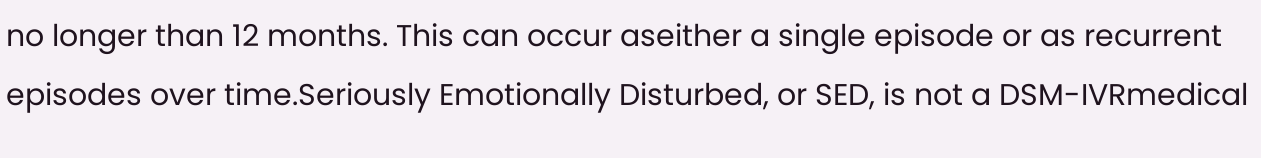no longer than 12 months. This can occur aseither a single episode or as recurrent episodes over time.Seriously Emotionally Disturbed, or SED, is not a DSM-IVRmedical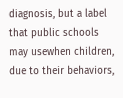diagnosis, but a label that public schools may usewhen children, due to their behaviors,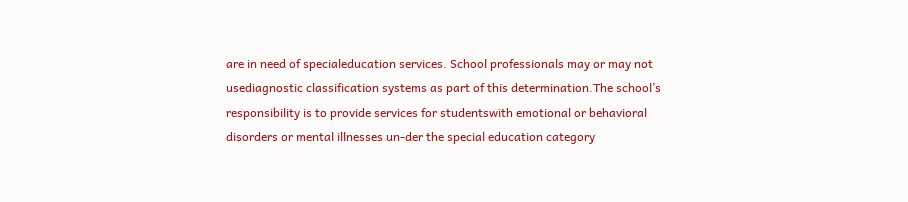are in need of specialeducation services. School professionals may or may not usediagnostic classification systems as part of this determination.The school’s responsibility is to provide services for studentswith emotional or behavioral disorders or mental illnesses un-der the special education category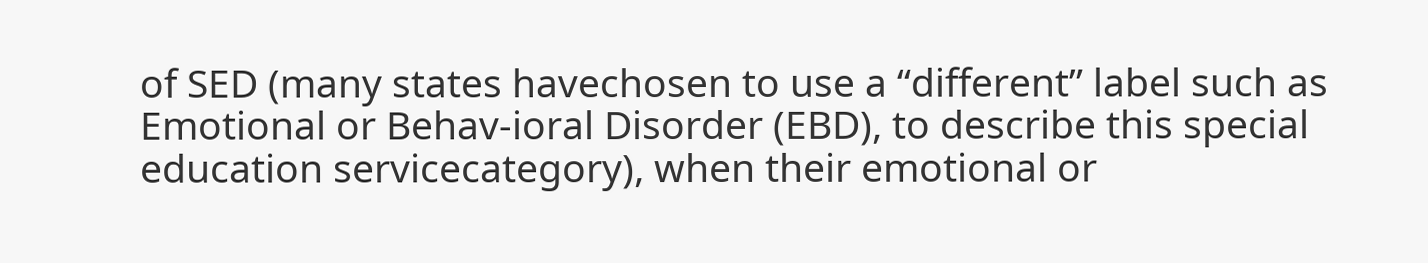of SED (many states havechosen to use a “different” label such as Emotional or Behav-ioral Disorder (EBD), to describe this special education servicecategory), when their emotional or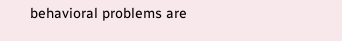behavioral problems are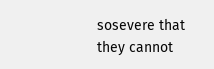sosevere that they cannot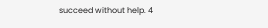succeed without help. 4